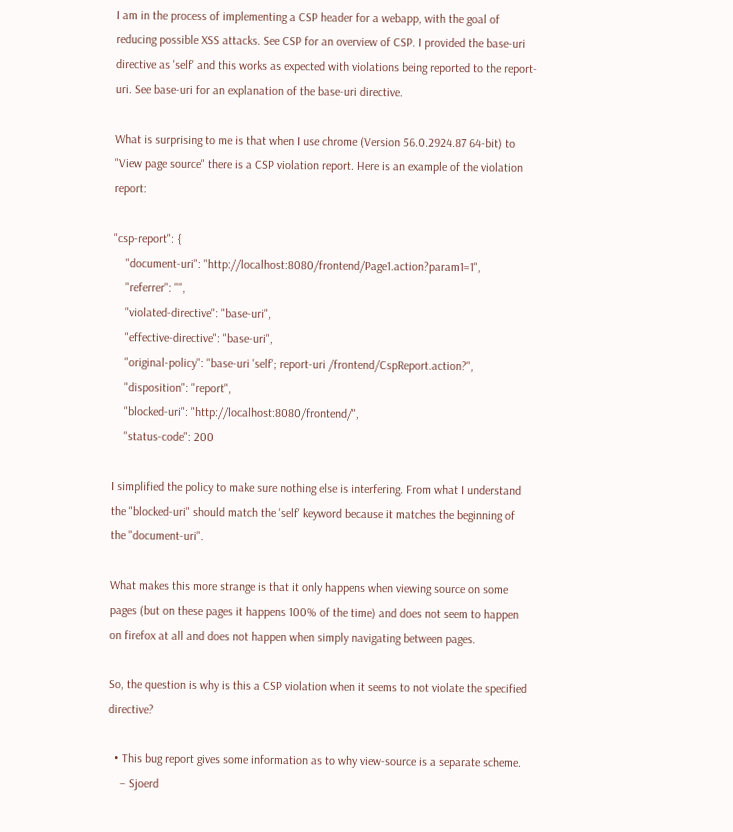I am in the process of implementing a CSP header for a webapp, with the goal of reducing possible XSS attacks. See CSP for an overview of CSP. I provided the base-uri directive as 'self' and this works as expected with violations being reported to the report-uri. See base-uri for an explanation of the base-uri directive.

What is surprising to me is that when I use chrome (Version 56.0.2924.87 64-bit) to "View page source" there is a CSP violation report. Here is an example of the violation report:

"csp-report": {
    "document-uri": "http://localhost:8080/frontend/Page1.action?param1=1",
    "referrer": "",
    "violated-directive": "base-uri",
    "effective-directive": "base-uri",
    "original-policy": "base-uri 'self'; report-uri /frontend/CspReport.action?",
    "disposition": "report",
    "blocked-uri": "http://localhost:8080/frontend/",
    "status-code": 200

I simplified the policy to make sure nothing else is interfering. From what I understand the "blocked-uri" should match the 'self' keyword because it matches the beginning of the "document-uri".

What makes this more strange is that it only happens when viewing source on some pages (but on these pages it happens 100% of the time) and does not seem to happen on firefox at all and does not happen when simply navigating between pages.

So, the question is why is this a CSP violation when it seems to not violate the specified directive?

  • This bug report gives some information as to why view-source is a separate scheme.
    – Sjoerd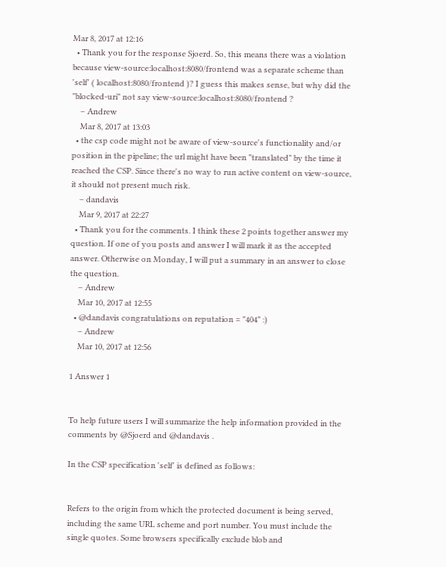Mar 8, 2017 at 12:16
  • Thank you for the response Sjoerd. So, this means there was a violation because view-source:localhost:8080/frontend was a separate scheme than 'self' ( localhost:8080/frontend )? I guess this makes sense, but why did the "blocked-uri" not say view-source:localhost:8080/frontend ?
    – Andrew
    Mar 8, 2017 at 13:03
  • the csp code might not be aware of view-source's functionality and/or position in the pipeline; the url might have been "translated" by the time it reached the CSP. Since there's no way to run active content on view-source, it should not present much risk.
    – dandavis
    Mar 9, 2017 at 22:27
  • Thank you for the comments. I think these 2 points together answer my question. If one of you posts and answer I will mark it as the accepted answer. Otherwise on Monday, I will put a summary in an answer to close the question.
    – Andrew
    Mar 10, 2017 at 12:55
  • @dandavis congratulations on reputation = "404" :)
    – Andrew
    Mar 10, 2017 at 12:56

1 Answer 1


To help future users I will summarize the help information provided in the comments by @Sjoerd and @dandavis .

In the CSP specification 'self' is defined as follows:


Refers to the origin from which the protected document is being served, including the same URL scheme and port number. You must include the single quotes. Some browsers specifically exclude blob and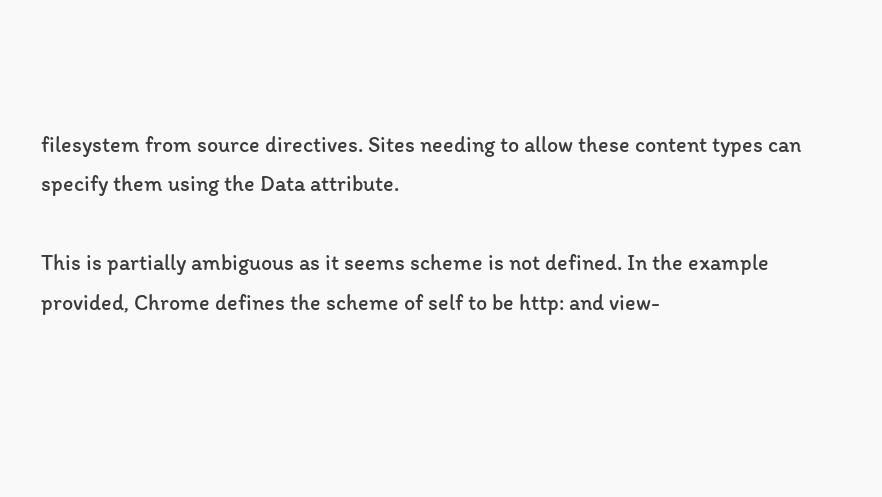filesystem from source directives. Sites needing to allow these content types can specify them using the Data attribute.

This is partially ambiguous as it seems scheme is not defined. In the example provided, Chrome defines the scheme of self to be http: and view-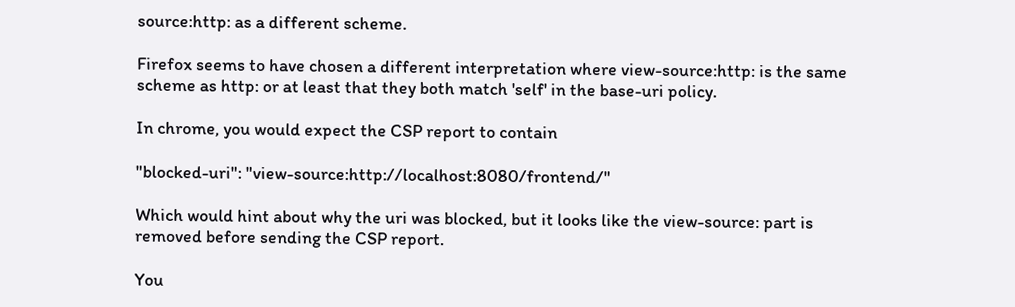source:http: as a different scheme.

Firefox seems to have chosen a different interpretation where view-source:http: is the same scheme as http: or at least that they both match 'self' in the base-uri policy.

In chrome, you would expect the CSP report to contain

"blocked-uri": "view-source:http://localhost:8080/frontend/"

Which would hint about why the uri was blocked, but it looks like the view-source: part is removed before sending the CSP report.

You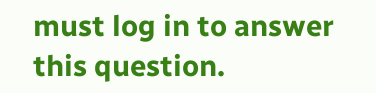must log in to answer this question.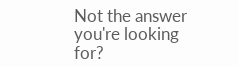Not the answer you're looking for?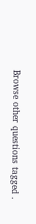Browse other questions tagged .